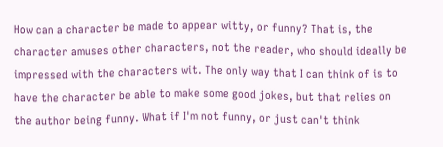How can a character be made to appear witty, or funny? That is, the character amuses other characters, not the reader, who should ideally be impressed with the characters wit. The only way that I can think of is to have the character be able to make some good jokes, but that relies on the author being funny. What if I'm not funny, or just can't think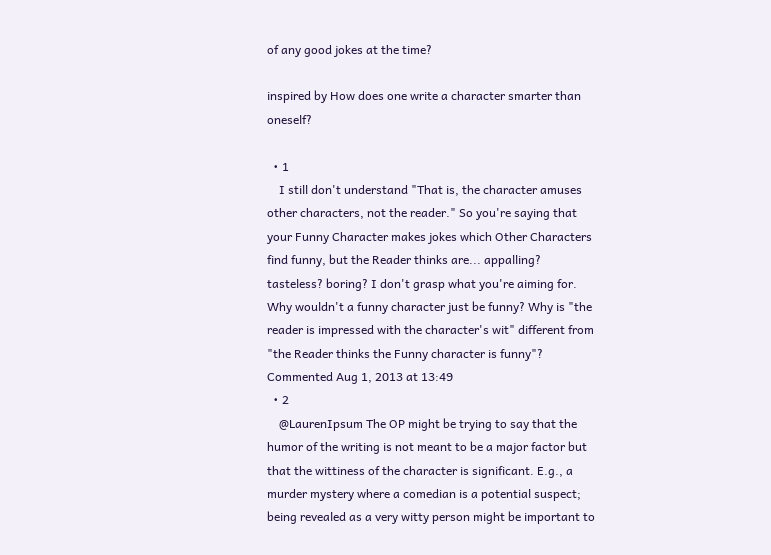of any good jokes at the time?

inspired by How does one write a character smarter than oneself?

  • 1
    I still don't understand "That is, the character amuses other characters, not the reader." So you're saying that your Funny Character makes jokes which Other Characters find funny, but the Reader thinks are... appalling? tasteless? boring? I don't grasp what you're aiming for. Why wouldn't a funny character just be funny? Why is "the reader is impressed with the character's wit" different from "the Reader thinks the Funny character is funny"? Commented Aug 1, 2013 at 13:49
  • 2
    @LaurenIpsum The OP might be trying to say that the humor of the writing is not meant to be a major factor but that the wittiness of the character is significant. E.g., a murder mystery where a comedian is a potential suspect; being revealed as a very witty person might be important to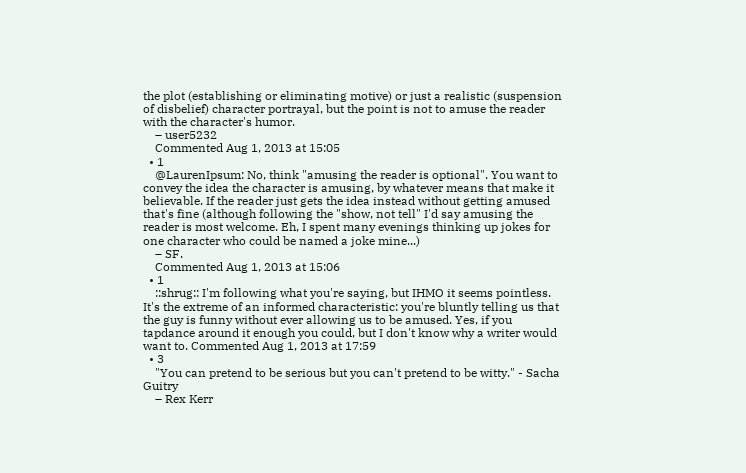the plot (establishing or eliminating motive) or just a realistic (suspension of disbelief) character portrayal, but the point is not to amuse the reader with the character's humor.
    – user5232
    Commented Aug 1, 2013 at 15:05
  • 1
    @LaurenIpsum: No, think "amusing the reader is optional". You want to convey the idea the character is amusing, by whatever means that make it believable. If the reader just gets the idea instead without getting amused that's fine (although following the "show, not tell" I'd say amusing the reader is most welcome. Eh, I spent many evenings thinking up jokes for one character who could be named a joke mine...)
    – SF.
    Commented Aug 1, 2013 at 15:06
  • 1
    ::shrug:: I'm following what you're saying, but IHMO it seems pointless. It's the extreme of an informed characteristic: you're bluntly telling us that the guy is funny without ever allowing us to be amused. Yes, if you tapdance around it enough you could, but I don't know why a writer would want to. Commented Aug 1, 2013 at 17:59
  • 3
    "You can pretend to be serious but you can't pretend to be witty." - Sacha Guitry
    – Rex Kerr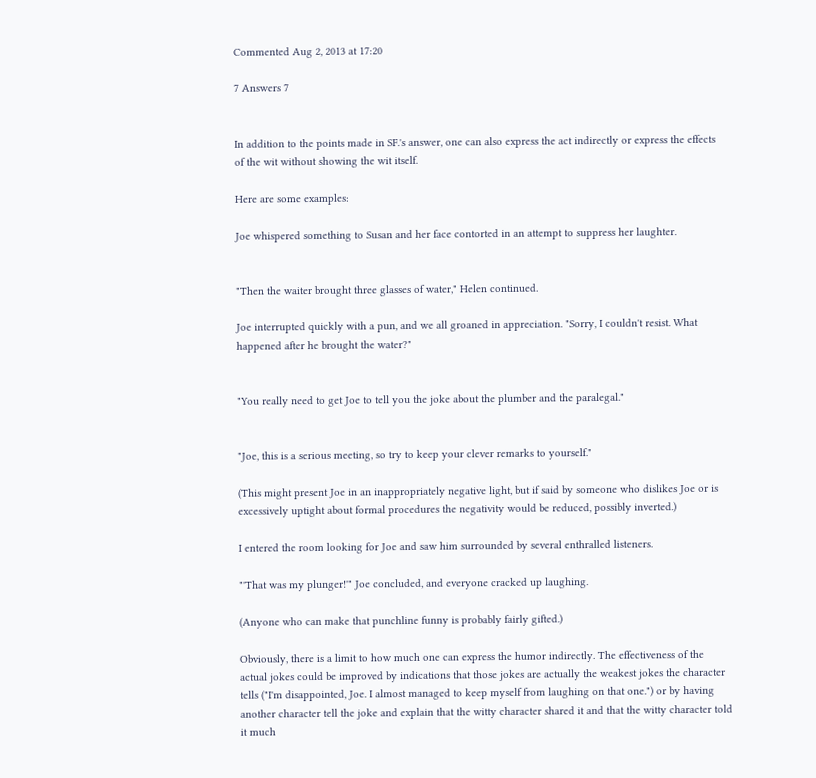Commented Aug 2, 2013 at 17:20

7 Answers 7


In addition to the points made in SF.'s answer, one can also express the act indirectly or express the effects of the wit without showing the wit itself.

Here are some examples:

Joe whispered something to Susan and her face contorted in an attempt to suppress her laughter.


"Then the waiter brought three glasses of water," Helen continued.

Joe interrupted quickly with a pun, and we all groaned in appreciation. "Sorry, I couldn't resist. What happened after he brought the water?"


"You really need to get Joe to tell you the joke about the plumber and the paralegal."


"Joe, this is a serious meeting, so try to keep your clever remarks to yourself."

(This might present Joe in an inappropriately negative light, but if said by someone who dislikes Joe or is excessively uptight about formal procedures the negativity would be reduced, possibly inverted.)

I entered the room looking for Joe and saw him surrounded by several enthralled listeners.

"'That was my plunger!'" Joe concluded, and everyone cracked up laughing.

(Anyone who can make that punchline funny is probably fairly gifted.)

Obviously, there is a limit to how much one can express the humor indirectly. The effectiveness of the actual jokes could be improved by indications that those jokes are actually the weakest jokes the character tells ("I'm disappointed, Joe. I almost managed to keep myself from laughing on that one.") or by having another character tell the joke and explain that the witty character shared it and that the witty character told it much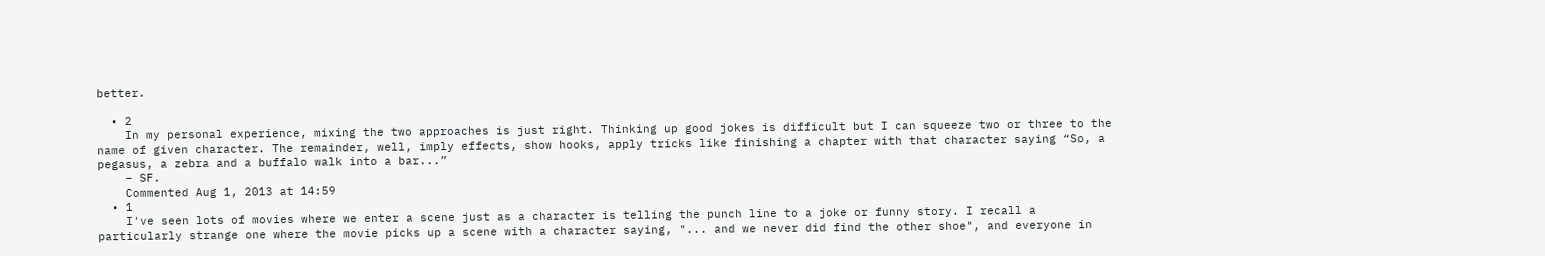better.

  • 2
    In my personal experience, mixing the two approaches is just right. Thinking up good jokes is difficult but I can squeeze two or three to the name of given character. The remainder, well, imply effects, show hooks, apply tricks like finishing a chapter with that character saying “So, a pegasus, a zebra and a buffalo walk into a bar...”
    – SF.
    Commented Aug 1, 2013 at 14:59
  • 1
    I've seen lots of movies where we enter a scene just as a character is telling the punch line to a joke or funny story. I recall a particularly strange one where the movie picks up a scene with a character saying, "... and we never did find the other shoe", and everyone in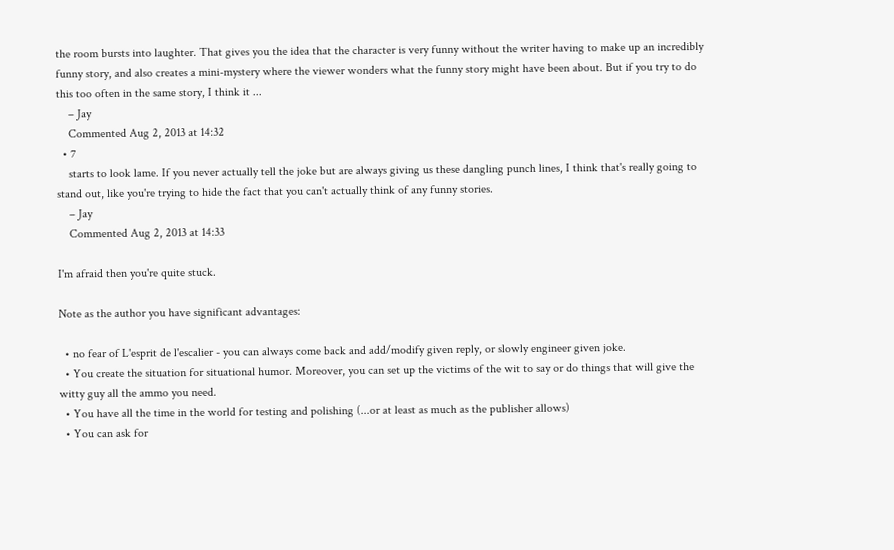the room bursts into laughter. That gives you the idea that the character is very funny without the writer having to make up an incredibly funny story, and also creates a mini-mystery where the viewer wonders what the funny story might have been about. But if you try to do this too often in the same story, I think it ...
    – Jay
    Commented Aug 2, 2013 at 14:32
  • 7
    starts to look lame. If you never actually tell the joke but are always giving us these dangling punch lines, I think that's really going to stand out, like you're trying to hide the fact that you can't actually think of any funny stories.
    – Jay
    Commented Aug 2, 2013 at 14:33

I'm afraid then you're quite stuck.

Note as the author you have significant advantages:

  • no fear of L'esprit de l'escalier - you can always come back and add/modify given reply, or slowly engineer given joke.
  • You create the situation for situational humor. Moreover, you can set up the victims of the wit to say or do things that will give the witty guy all the ammo you need.
  • You have all the time in the world for testing and polishing (...or at least as much as the publisher allows)
  • You can ask for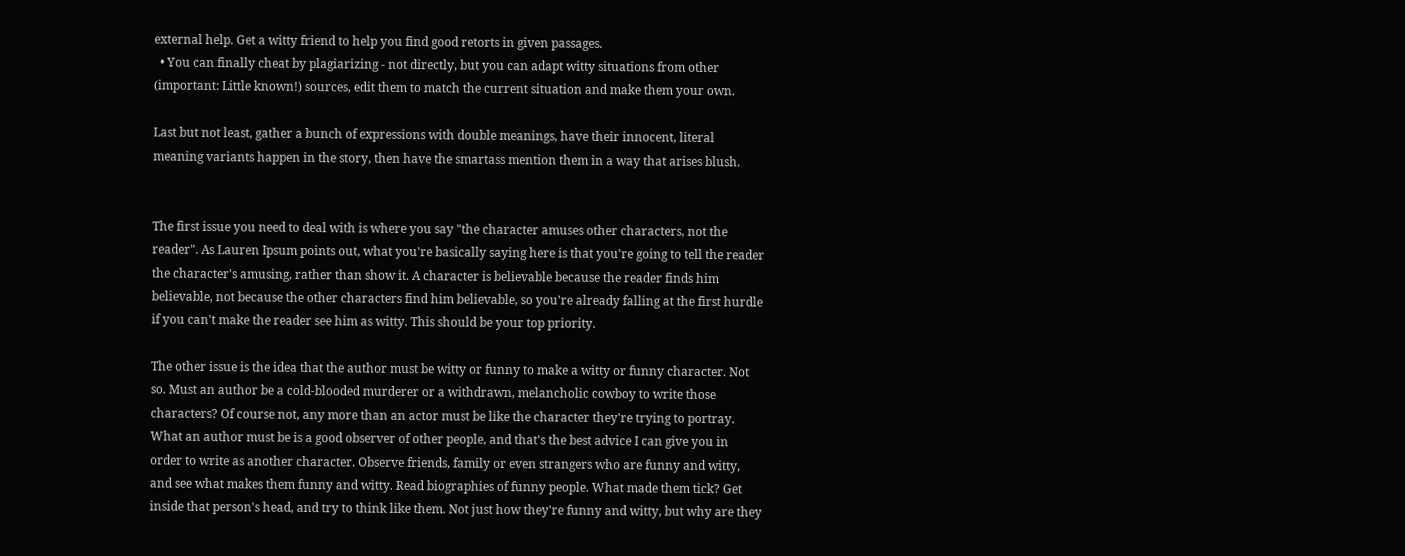external help. Get a witty friend to help you find good retorts in given passages.
  • You can finally cheat by plagiarizing - not directly, but you can adapt witty situations from other (important: Little known!) sources, edit them to match the current situation and make them your own.

Last but not least, gather a bunch of expressions with double meanings, have their innocent, literal meaning variants happen in the story, then have the smartass mention them in a way that arises blush.


The first issue you need to deal with is where you say "the character amuses other characters, not the reader". As Lauren Ipsum points out, what you're basically saying here is that you're going to tell the reader the character's amusing, rather than show it. A character is believable because the reader finds him believable, not because the other characters find him believable, so you're already falling at the first hurdle if you can't make the reader see him as witty. This should be your top priority.

The other issue is the idea that the author must be witty or funny to make a witty or funny character. Not so. Must an author be a cold-blooded murderer or a withdrawn, melancholic cowboy to write those characters? Of course not, any more than an actor must be like the character they're trying to portray. What an author must be is a good observer of other people, and that's the best advice I can give you in order to write as another character. Observe friends, family or even strangers who are funny and witty, and see what makes them funny and witty. Read biographies of funny people. What made them tick? Get inside that person's head, and try to think like them. Not just how they're funny and witty, but why are they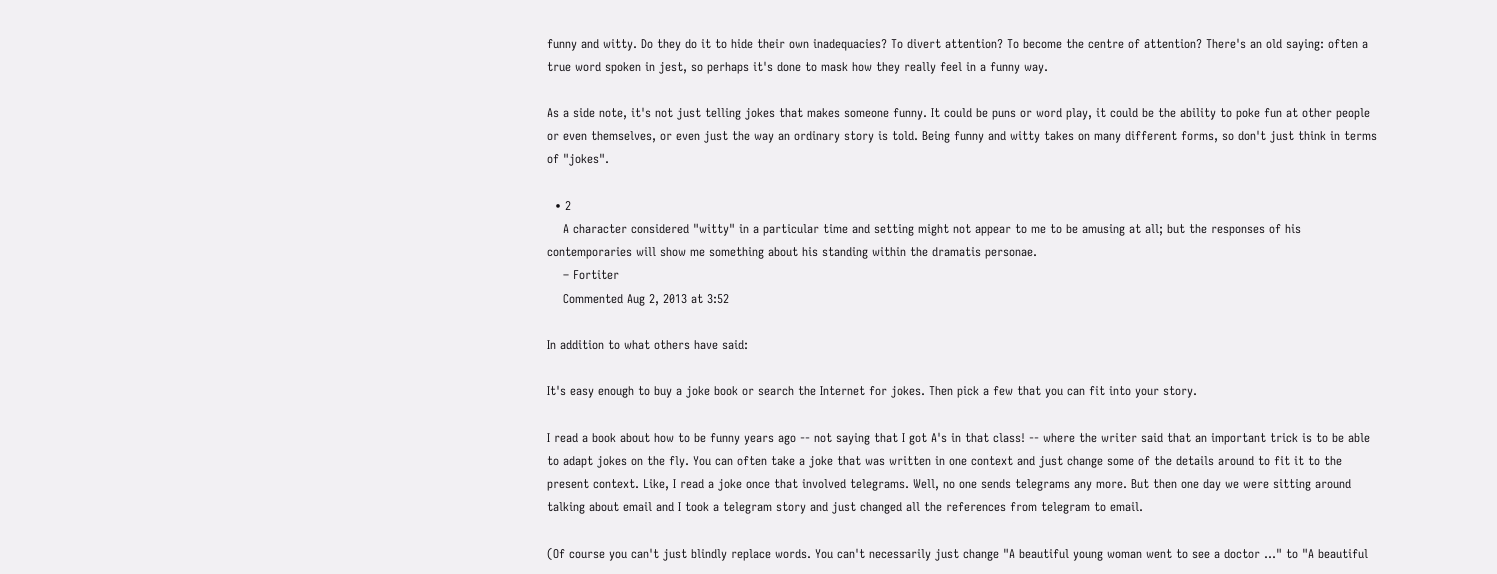funny and witty. Do they do it to hide their own inadequacies? To divert attention? To become the centre of attention? There's an old saying: often a true word spoken in jest, so perhaps it's done to mask how they really feel in a funny way.

As a side note, it's not just telling jokes that makes someone funny. It could be puns or word play, it could be the ability to poke fun at other people or even themselves, or even just the way an ordinary story is told. Being funny and witty takes on many different forms, so don't just think in terms of "jokes".

  • 2
    A character considered "witty" in a particular time and setting might not appear to me to be amusing at all; but the responses of his contemporaries will show me something about his standing within the dramatis personae.
    – Fortiter
    Commented Aug 2, 2013 at 3:52

In addition to what others have said:

It's easy enough to buy a joke book or search the Internet for jokes. Then pick a few that you can fit into your story.

I read a book about how to be funny years ago -- not saying that I got A's in that class! -- where the writer said that an important trick is to be able to adapt jokes on the fly. You can often take a joke that was written in one context and just change some of the details around to fit it to the present context. Like, I read a joke once that involved telegrams. Well, no one sends telegrams any more. But then one day we were sitting around talking about email and I took a telegram story and just changed all the references from telegram to email.

(Of course you can't just blindly replace words. You can't necessarily just change "A beautiful young woman went to see a doctor ..." to "A beautiful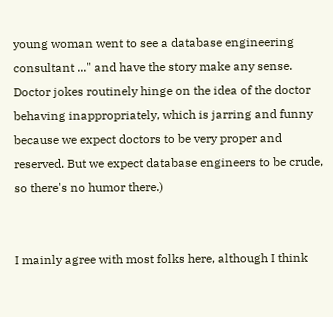young woman went to see a database engineering consultant ..." and have the story make any sense. Doctor jokes routinely hinge on the idea of the doctor behaving inappropriately, which is jarring and funny because we expect doctors to be very proper and reserved. But we expect database engineers to be crude, so there's no humor there.)


I mainly agree with most folks here, although I think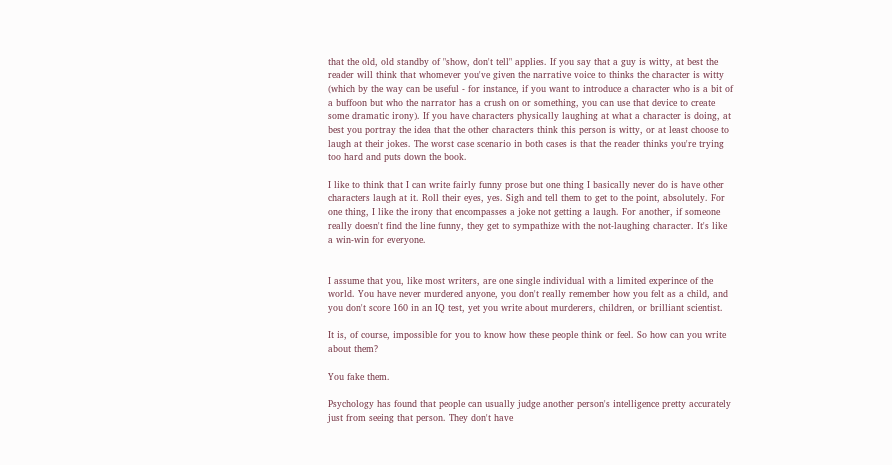that the old, old standby of "show, don't tell" applies. If you say that a guy is witty, at best the reader will think that whomever you've given the narrative voice to thinks the character is witty (which by the way can be useful - for instance, if you want to introduce a character who is a bit of a buffoon but who the narrator has a crush on or something, you can use that device to create some dramatic irony). If you have characters physically laughing at what a character is doing, at best you portray the idea that the other characters think this person is witty, or at least choose to laugh at their jokes. The worst case scenario in both cases is that the reader thinks you're trying too hard and puts down the book.

I like to think that I can write fairly funny prose but one thing I basically never do is have other characters laugh at it. Roll their eyes, yes. Sigh and tell them to get to the point, absolutely. For one thing, I like the irony that encompasses a joke not getting a laugh. For another, if someone really doesn't find the line funny, they get to sympathize with the not-laughing character. It's like a win-win for everyone.


I assume that you, like most writers, are one single individual with a limited experince of the world. You have never murdered anyone, you don't really remember how you felt as a child, and you don't score 160 in an IQ test, yet you write about murderers, children, or brilliant scientist.

It is, of course, impossible for you to know how these people think or feel. So how can you write about them?

You fake them.

Psychology has found that people can usually judge another person's intelligence pretty accurately just from seeing that person. They don't have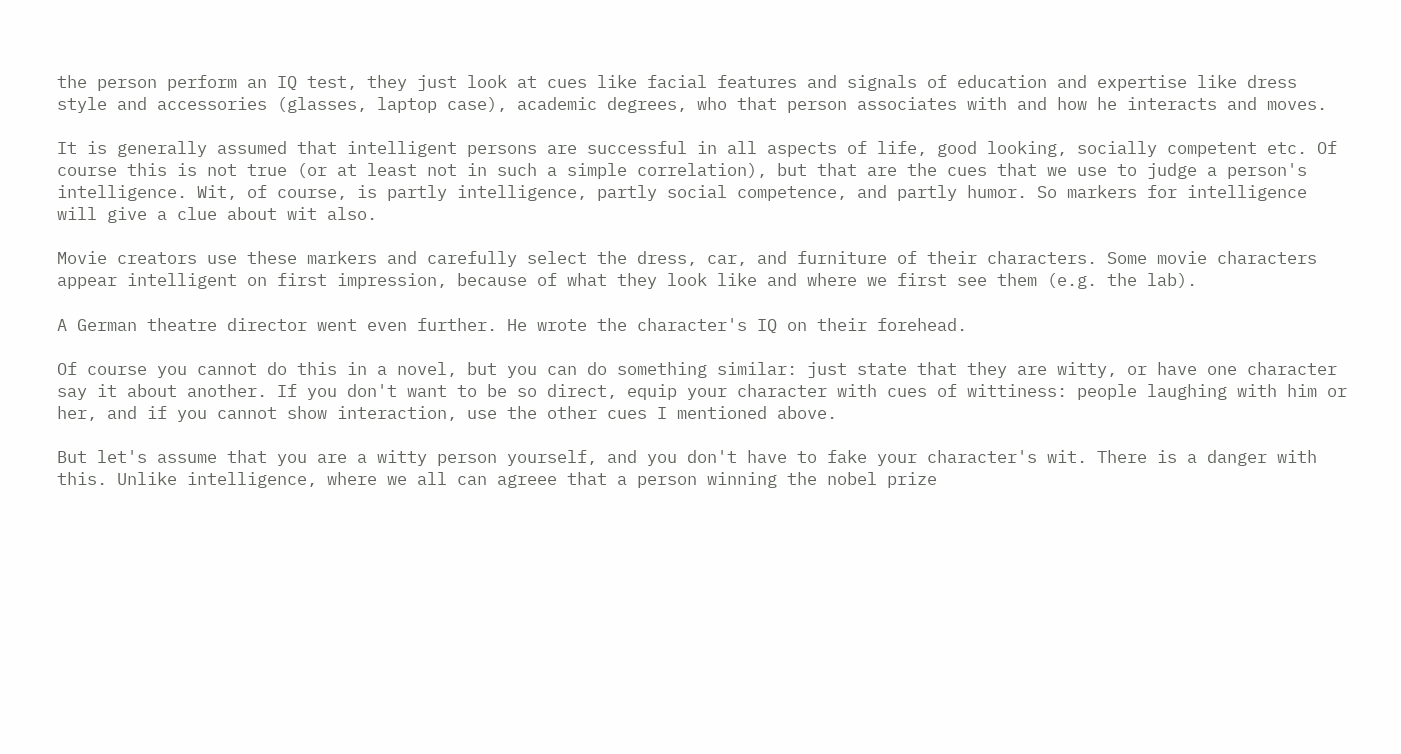the person perform an IQ test, they just look at cues like facial features and signals of education and expertise like dress style and accessories (glasses, laptop case), academic degrees, who that person associates with and how he interacts and moves.

It is generally assumed that intelligent persons are successful in all aspects of life, good looking, socially competent etc. Of course this is not true (or at least not in such a simple correlation), but that are the cues that we use to judge a person's intelligence. Wit, of course, is partly intelligence, partly social competence, and partly humor. So markers for intelligence will give a clue about wit also.

Movie creators use these markers and carefully select the dress, car, and furniture of their characters. Some movie characters appear intelligent on first impression, because of what they look like and where we first see them (e.g. the lab).

A German theatre director went even further. He wrote the character's IQ on their forehead.

Of course you cannot do this in a novel, but you can do something similar: just state that they are witty, or have one character say it about another. If you don't want to be so direct, equip your character with cues of wittiness: people laughing with him or her, and if you cannot show interaction, use the other cues I mentioned above.

But let's assume that you are a witty person yourself, and you don't have to fake your character's wit. There is a danger with this. Unlike intelligence, where we all can agreee that a person winning the nobel prize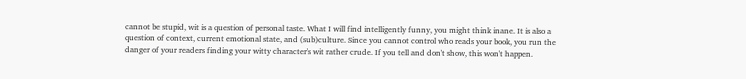cannot be stupid, wit is a question of personal taste. What I will find intelligently funny, you might think inane. It is also a question of context, current emotional state, and (sub)culture. Since you cannot control who reads your book, you run the danger of your readers finding your witty character's wit rather crude. If you tell and don't show, this won't happen.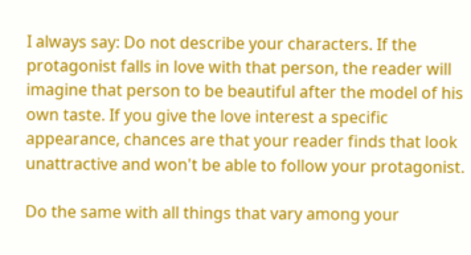I always say: Do not describe your characters. If the protagonist falls in love with that person, the reader will imagine that person to be beautiful after the model of his own taste. If you give the love interest a specific appearance, chances are that your reader finds that look unattractive and won't be able to follow your protagonist.

Do the same with all things that vary among your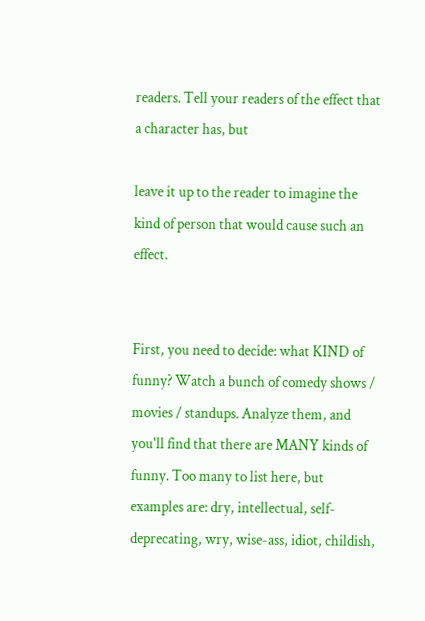readers. Tell your readers of the effect that a character has, but

leave it up to the reader to imagine the kind of person that would cause such an effect.


First, you need to decide: what KIND of funny? Watch a bunch of comedy shows / movies / standups. Analyze them, and you'll find that there are MANY kinds of funny. Too many to list here, but examples are: dry, intellectual, self-deprecating, wry, wise-ass, idiot, childish,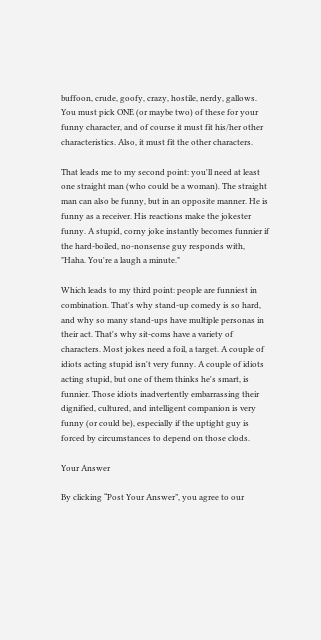buffoon, crude, goofy, crazy, hostile, nerdy, gallows. You must pick ONE (or maybe two) of these for your funny character, and of course it must fit his/her other characteristics. Also, it must fit the other characters.

That leads me to my second point: you'll need at least one straight man (who could be a woman). The straight man can also be funny, but in an opposite manner. He is funny as a receiver. His reactions make the jokester funny. A stupid, corny joke instantly becomes funnier if the hard-boiled, no-nonsense guy responds with, "Haha. You're a laugh a minute."

Which leads to my third point: people are funniest in combination. That's why stand-up comedy is so hard, and why so many stand-ups have multiple personas in their act. That's why sit-coms have a variety of characters. Most jokes need a foil, a target. A couple of idiots acting stupid isn't very funny. A couple of idiots acting stupid, but one of them thinks he's smart, is funnier. Those idiots inadvertently embarrassing their dignified, cultured, and intelligent companion is very funny (or could be), especially if the uptight guy is forced by circumstances to depend on those clods.

Your Answer

By clicking “Post Your Answer”, you agree to our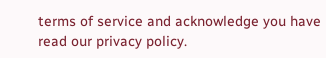terms of service and acknowledge you have read our privacy policy.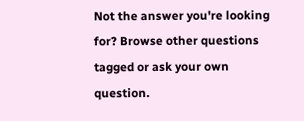Not the answer you're looking for? Browse other questions tagged or ask your own question.